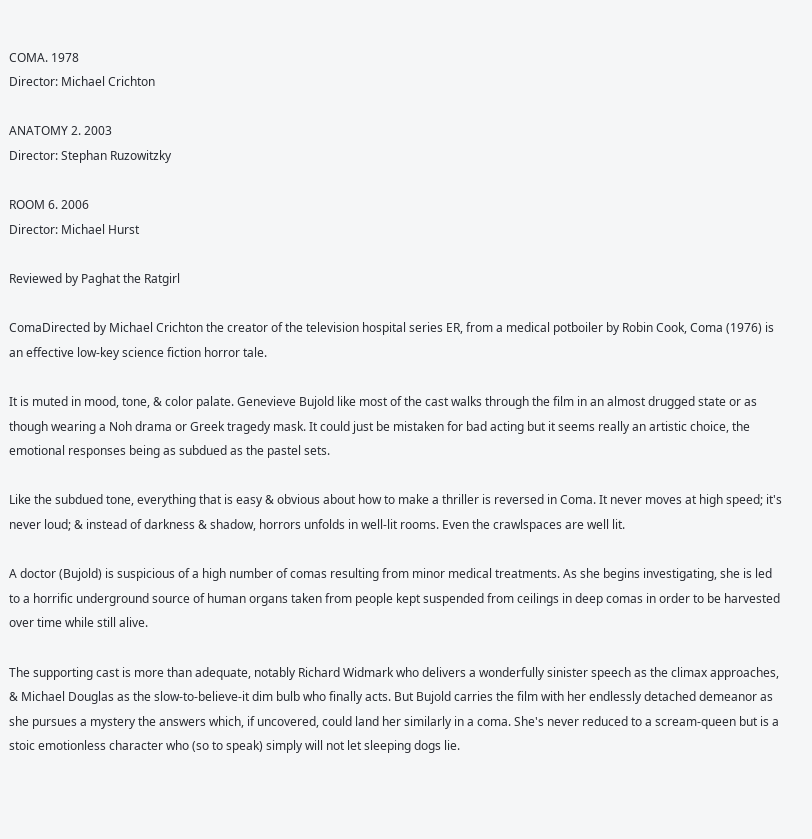COMA. 1978
Director: Michael Crichton

ANATOMY 2. 2003
Director: Stephan Ruzowitzky

ROOM 6. 2006
Director: Michael Hurst

Reviewed by Paghat the Ratgirl

ComaDirected by Michael Crichton the creator of the television hospital series ER, from a medical potboiler by Robin Cook, Coma (1976) is an effective low-key science fiction horror tale.

It is muted in mood, tone, & color palate. Genevieve Bujold like most of the cast walks through the film in an almost drugged state or as though wearing a Noh drama or Greek tragedy mask. It could just be mistaken for bad acting but it seems really an artistic choice, the emotional responses being as subdued as the pastel sets.

Like the subdued tone, everything that is easy & obvious about how to make a thriller is reversed in Coma. It never moves at high speed; it's never loud; & instead of darkness & shadow, horrors unfolds in well-lit rooms. Even the crawlspaces are well lit.

A doctor (Bujold) is suspicious of a high number of comas resulting from minor medical treatments. As she begins investigating, she is led to a horrific underground source of human organs taken from people kept suspended from ceilings in deep comas in order to be harvested over time while still alive.

The supporting cast is more than adequate, notably Richard Widmark who delivers a wonderfully sinister speech as the climax approaches, & Michael Douglas as the slow-to-believe-it dim bulb who finally acts. But Bujold carries the film with her endlessly detached demeanor as she pursues a mystery the answers which, if uncovered, could land her similarly in a coma. She's never reduced to a scream-queen but is a stoic emotionless character who (so to speak) simply will not let sleeping dogs lie.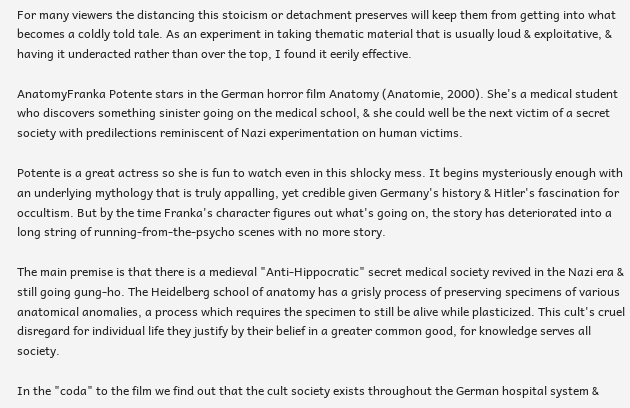For many viewers the distancing this stoicism or detachment preserves will keep them from getting into what becomes a coldly told tale. As an experiment in taking thematic material that is usually loud & exploitative, & having it underacted rather than over the top, I found it eerily effective.

AnatomyFranka Potente stars in the German horror film Anatomy (Anatomie, 2000). She's a medical student who discovers something sinister going on the medical school, & she could well be the next victim of a secret society with predilections reminiscent of Nazi experimentation on human victims.

Potente is a great actress so she is fun to watch even in this shlocky mess. It begins mysteriously enough with an underlying mythology that is truly appalling, yet credible given Germany's history & Hitler's fascination for occultism. But by the time Franka's character figures out what's going on, the story has deteriorated into a long string of running-from-the-psycho scenes with no more story.

The main premise is that there is a medieval "Anti-Hippocratic" secret medical society revived in the Nazi era & still going gung-ho. The Heidelberg school of anatomy has a grisly process of preserving specimens of various anatomical anomalies, a process which requires the specimen to still be alive while plasticized. This cult's cruel disregard for individual life they justify by their belief in a greater common good, for knowledge serves all society.

In the "coda" to the film we find out that the cult society exists throughout the German hospital system &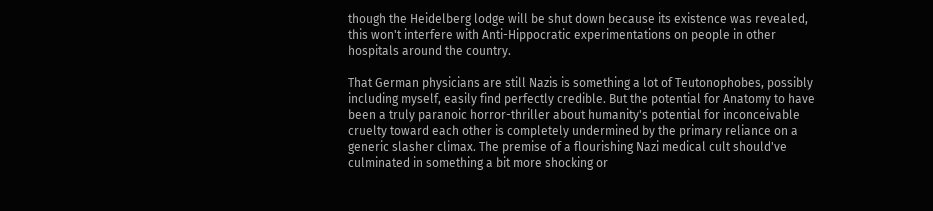though the Heidelberg lodge will be shut down because its existence was revealed, this won't interfere with Anti-Hippocratic experimentations on people in other hospitals around the country.

That German physicians are still Nazis is something a lot of Teutonophobes, possibly including myself, easily find perfectly credible. But the potential for Anatomy to have been a truly paranoic horror-thriller about humanity's potential for inconceivable cruelty toward each other is completely undermined by the primary reliance on a generic slasher climax. The premise of a flourishing Nazi medical cult should've culminated in something a bit more shocking or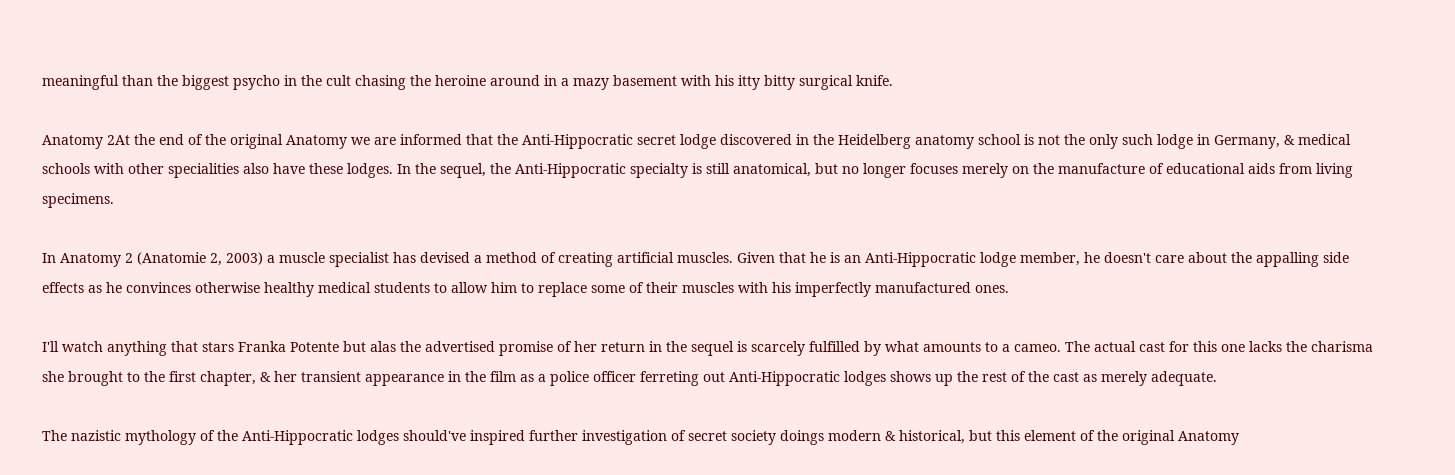meaningful than the biggest psycho in the cult chasing the heroine around in a mazy basement with his itty bitty surgical knife.

Anatomy 2At the end of the original Anatomy we are informed that the Anti-Hippocratic secret lodge discovered in the Heidelberg anatomy school is not the only such lodge in Germany, & medical schools with other specialities also have these lodges. In the sequel, the Anti-Hippocratic specialty is still anatomical, but no longer focuses merely on the manufacture of educational aids from living specimens.

In Anatomy 2 (Anatomie 2, 2003) a muscle specialist has devised a method of creating artificial muscles. Given that he is an Anti-Hippocratic lodge member, he doesn't care about the appalling side effects as he convinces otherwise healthy medical students to allow him to replace some of their muscles with his imperfectly manufactured ones.

I'll watch anything that stars Franka Potente but alas the advertised promise of her return in the sequel is scarcely fulfilled by what amounts to a cameo. The actual cast for this one lacks the charisma she brought to the first chapter, & her transient appearance in the film as a police officer ferreting out Anti-Hippocratic lodges shows up the rest of the cast as merely adequate.

The nazistic mythology of the Anti-Hippocratic lodges should've inspired further investigation of secret society doings modern & historical, but this element of the original Anatomy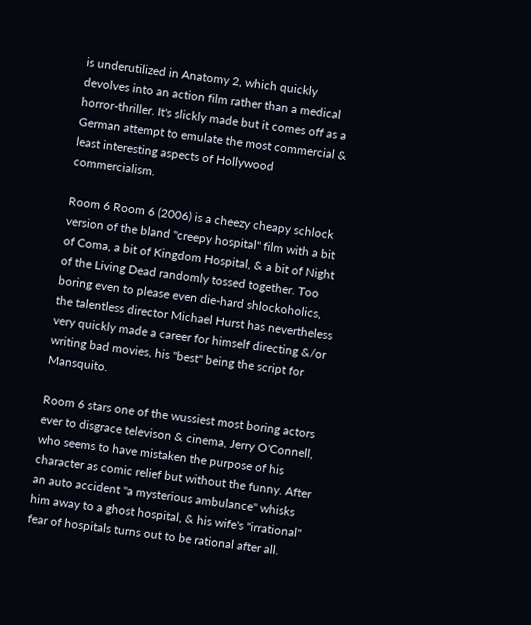is underutilized in Anatomy 2, which quickly devolves into an action film rather than a medical horror-thriller. It's slickly made but it comes off as a German attempt to emulate the most commercial & least interesting aspects of Hollywood commercialism.

Room 6 Room 6 (2006) is a cheezy cheapy schlock version of the bland "creepy hospital" film with a bit of Coma, a bit of Kingdom Hospital, & a bit of Night of the Living Dead randomly tossed together. Too boring even to please even die-hard shlockoholics, the talentless director Michael Hurst has nevertheless very quickly made a career for himself directing &/or writing bad movies, his "best" being the script for Mansquito.

Room 6 stars one of the wussiest most boring actors ever to disgrace televison & cinema, Jerry O'Connell, who seems to have mistaken the purpose of his character as comic relief but without the funny. After an auto accident "a mysterious ambulance" whisks him away to a ghost hospital, & his wife's "irrational" fear of hospitals turns out to be rational after all.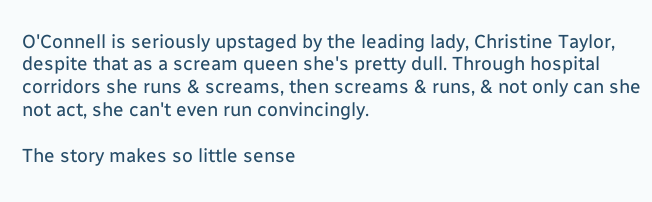O'Connell is seriously upstaged by the leading lady, Christine Taylor, despite that as a scream queen she's pretty dull. Through hospital corridors she runs & screams, then screams & runs, & not only can she not act, she can't even run convincingly.

The story makes so little sense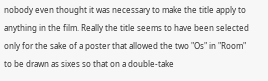nobody even thought it was necessary to make the title apply to anything in the film. Really the title seems to have been selected only for the sake of a poster that allowed the two "Os" in "Room" to be drawn as sixes so that on a double-take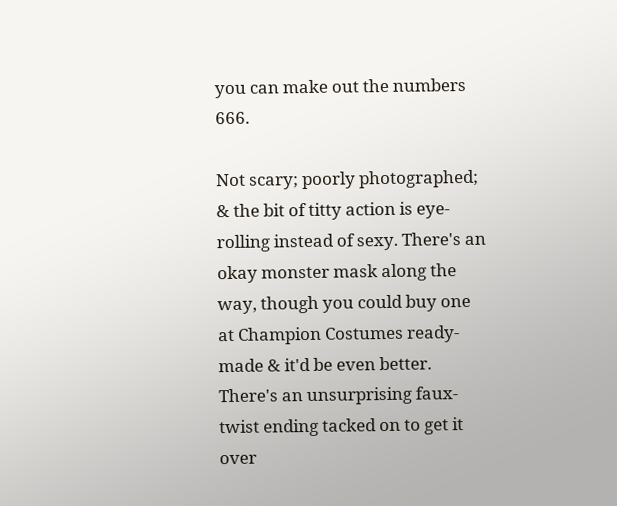you can make out the numbers 666.

Not scary; poorly photographed; & the bit of titty action is eye-rolling instead of sexy. There's an okay monster mask along the way, though you could buy one at Champion Costumes ready-made & it'd be even better. There's an unsurprising faux-twist ending tacked on to get it over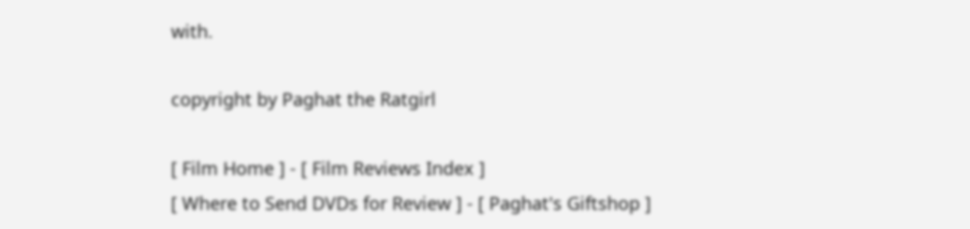with.

copyright by Paghat the Ratgirl

[ Film Home ] - [ Film Reviews Index ]
[ Where to Send DVDs for Review ] - [ Paghat's Giftshop ]